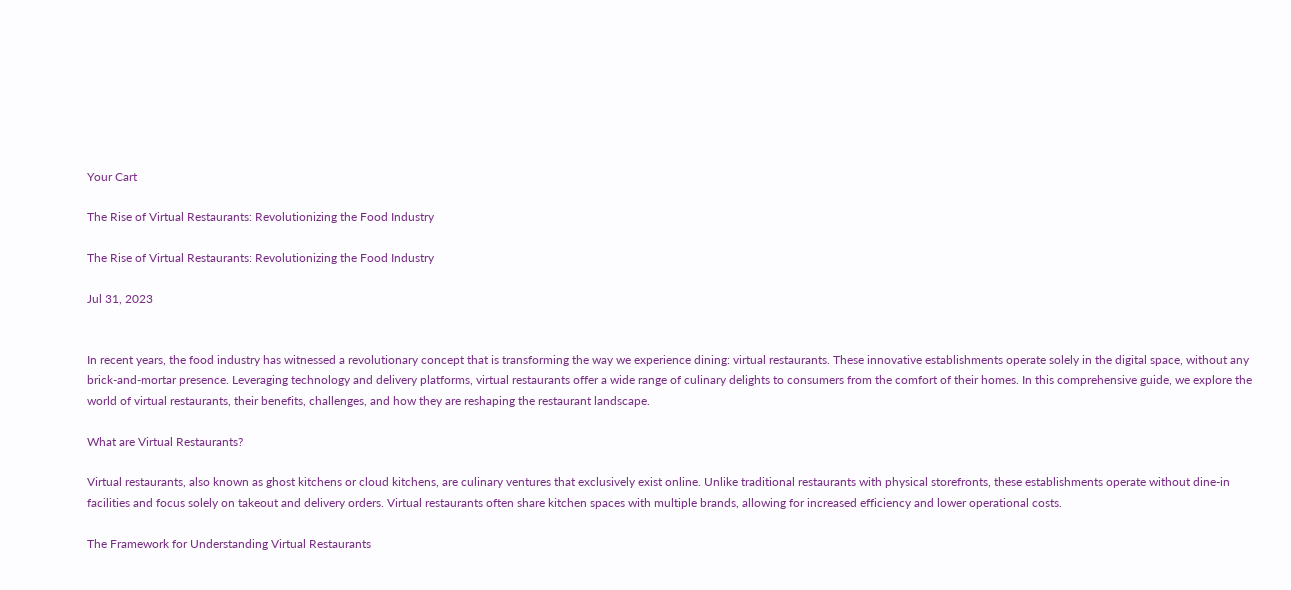Your Cart

The Rise of Virtual Restaurants: Revolutionizing the Food Industry

The Rise of Virtual Restaurants: Revolutionizing the Food Industry

Jul 31, 2023


In recent years, the food industry has witnessed a revolutionary concept that is transforming the way we experience dining: virtual restaurants. These innovative establishments operate solely in the digital space, without any brick-and-mortar presence. Leveraging technology and delivery platforms, virtual restaurants offer a wide range of culinary delights to consumers from the comfort of their homes. In this comprehensive guide, we explore the world of virtual restaurants, their benefits, challenges, and how they are reshaping the restaurant landscape.

What are Virtual Restaurants?

Virtual restaurants, also known as ghost kitchens or cloud kitchens, are culinary ventures that exclusively exist online. Unlike traditional restaurants with physical storefronts, these establishments operate without dine-in facilities and focus solely on takeout and delivery orders. Virtual restaurants often share kitchen spaces with multiple brands, allowing for increased efficiency and lower operational costs.

The Framework for Understanding Virtual Restaurants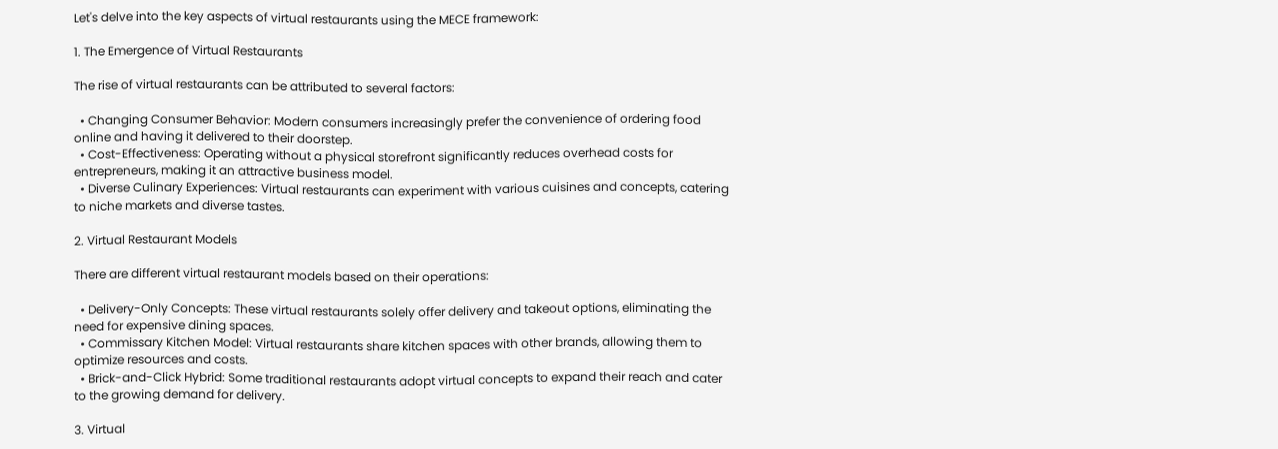Let's delve into the key aspects of virtual restaurants using the MECE framework:

1. The Emergence of Virtual Restaurants

The rise of virtual restaurants can be attributed to several factors:

  • Changing Consumer Behavior: Modern consumers increasingly prefer the convenience of ordering food online and having it delivered to their doorstep.
  • Cost-Effectiveness: Operating without a physical storefront significantly reduces overhead costs for entrepreneurs, making it an attractive business model.
  • Diverse Culinary Experiences: Virtual restaurants can experiment with various cuisines and concepts, catering to niche markets and diverse tastes.

2. Virtual Restaurant Models

There are different virtual restaurant models based on their operations:

  • Delivery-Only Concepts: These virtual restaurants solely offer delivery and takeout options, eliminating the need for expensive dining spaces.
  • Commissary Kitchen Model: Virtual restaurants share kitchen spaces with other brands, allowing them to optimize resources and costs.
  • Brick-and-Click Hybrid: Some traditional restaurants adopt virtual concepts to expand their reach and cater to the growing demand for delivery.

3. Virtual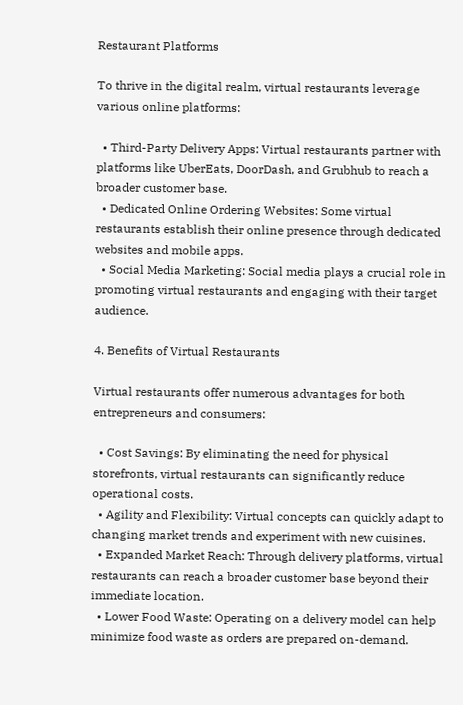Restaurant Platforms

To thrive in the digital realm, virtual restaurants leverage various online platforms:

  • Third-Party Delivery Apps: Virtual restaurants partner with platforms like UberEats, DoorDash, and Grubhub to reach a broader customer base.
  • Dedicated Online Ordering Websites: Some virtual restaurants establish their online presence through dedicated websites and mobile apps.
  • Social Media Marketing: Social media plays a crucial role in promoting virtual restaurants and engaging with their target audience.

4. Benefits of Virtual Restaurants

Virtual restaurants offer numerous advantages for both entrepreneurs and consumers:

  • Cost Savings: By eliminating the need for physical storefronts, virtual restaurants can significantly reduce operational costs.
  • Agility and Flexibility: Virtual concepts can quickly adapt to changing market trends and experiment with new cuisines.
  • Expanded Market Reach: Through delivery platforms, virtual restaurants can reach a broader customer base beyond their immediate location.
  • Lower Food Waste: Operating on a delivery model can help minimize food waste as orders are prepared on-demand.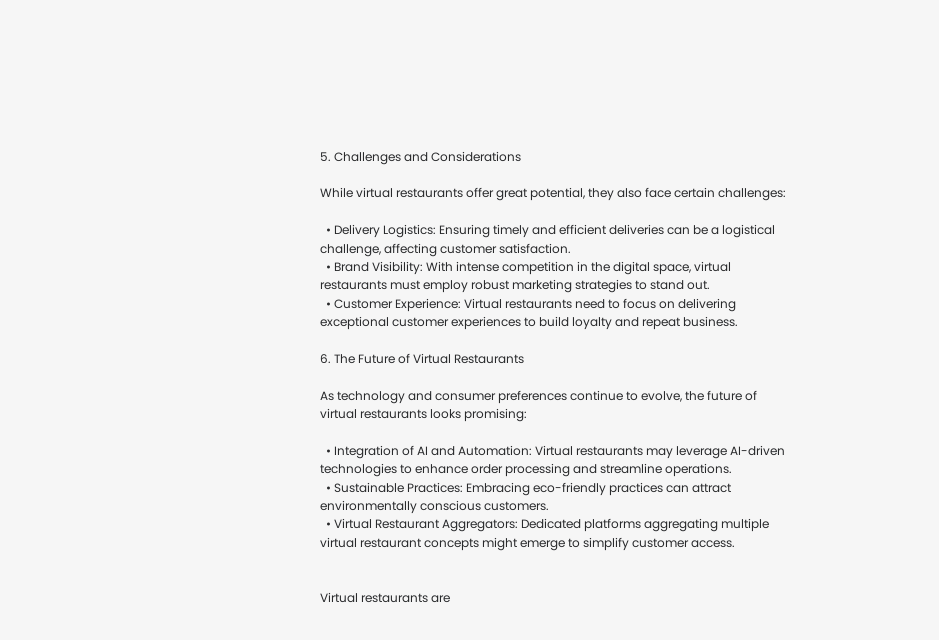5. Challenges and Considerations

While virtual restaurants offer great potential, they also face certain challenges:

  • Delivery Logistics: Ensuring timely and efficient deliveries can be a logistical challenge, affecting customer satisfaction.
  • Brand Visibility: With intense competition in the digital space, virtual restaurants must employ robust marketing strategies to stand out.
  • Customer Experience: Virtual restaurants need to focus on delivering exceptional customer experiences to build loyalty and repeat business.

6. The Future of Virtual Restaurants

As technology and consumer preferences continue to evolve, the future of virtual restaurants looks promising:

  • Integration of AI and Automation: Virtual restaurants may leverage AI-driven technologies to enhance order processing and streamline operations.
  • Sustainable Practices: Embracing eco-friendly practices can attract environmentally conscious customers.
  • Virtual Restaurant Aggregators: Dedicated platforms aggregating multiple virtual restaurant concepts might emerge to simplify customer access.


Virtual restaurants are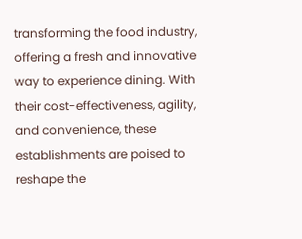transforming the food industry, offering a fresh and innovative way to experience dining. With their cost-effectiveness, agility, and convenience, these establishments are poised to reshape the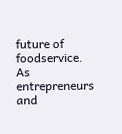future of foodservice. As entrepreneurs and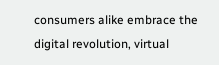consumers alike embrace the digital revolution, virtual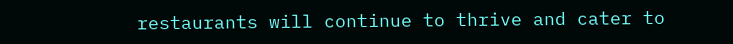restaurants will continue to thrive and cater to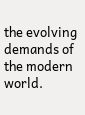the evolving demands of the modern world.